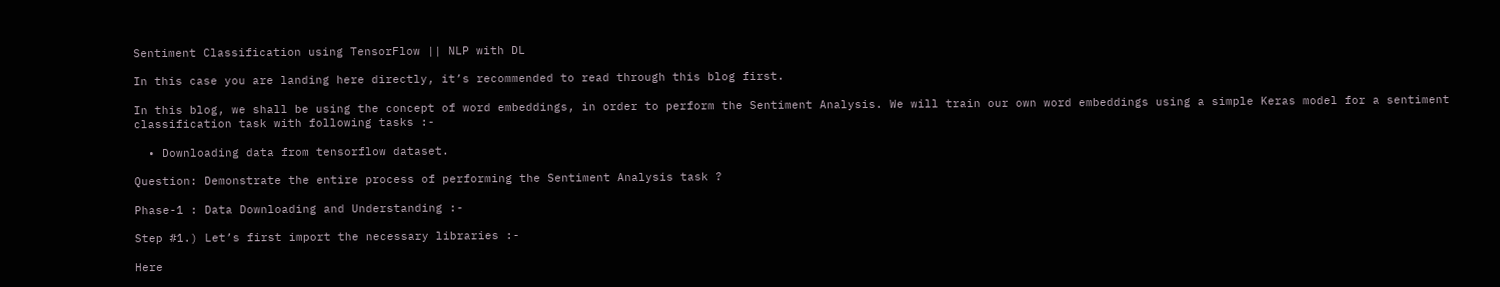Sentiment Classification using TensorFlow || NLP with DL

In this case you are landing here directly, it’s recommended to read through this blog first.

In this blog, we shall be using the concept of word embeddings, in order to perform the Sentiment Analysis. We will train our own word embeddings using a simple Keras model for a sentiment classification task with following tasks :-

  • Downloading data from tensorflow dataset.

Question: Demonstrate the entire process of performing the Sentiment Analysis task ?

Phase-1 : Data Downloading and Understanding :-

Step #1.) Let’s first import the necessary libraries :-

Here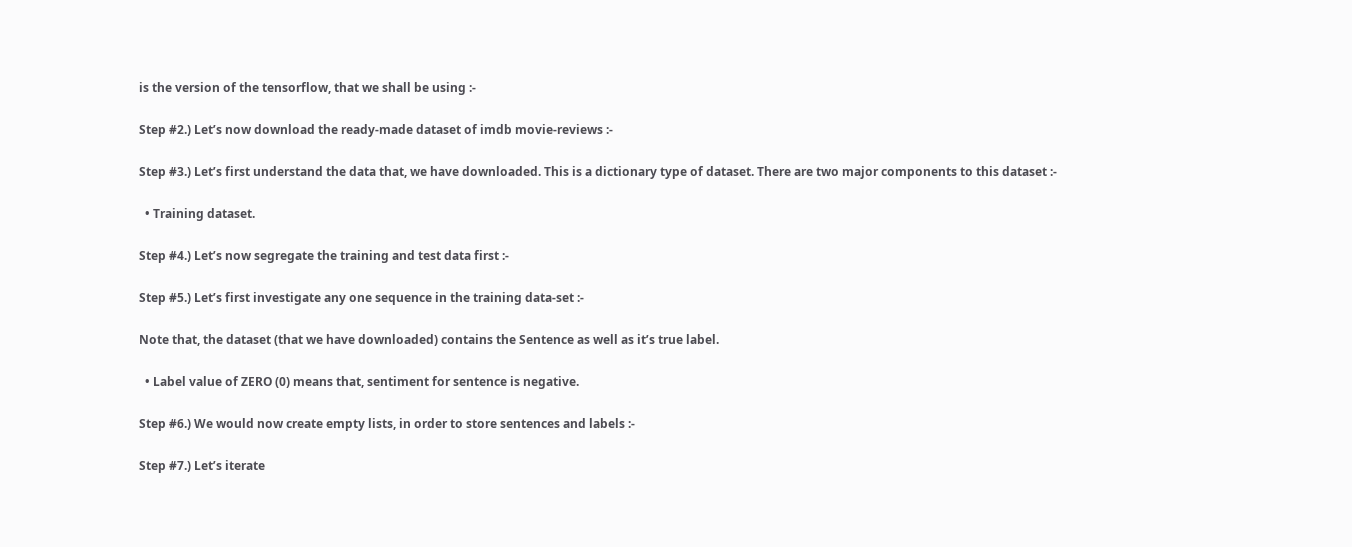is the version of the tensorflow, that we shall be using :-

Step #2.) Let’s now download the ready-made dataset of imdb movie-reviews :-

Step #3.) Let’s first understand the data that, we have downloaded. This is a dictionary type of dataset. There are two major components to this dataset :-

  • Training dataset.

Step #4.) Let’s now segregate the training and test data first :-

Step #5.) Let’s first investigate any one sequence in the training data-set :-

Note that, the dataset (that we have downloaded) contains the Sentence as well as it’s true label.

  • Label value of ZERO (0) means that, sentiment for sentence is negative.

Step #6.) We would now create empty lists, in order to store sentences and labels :-

Step #7.) Let’s iterate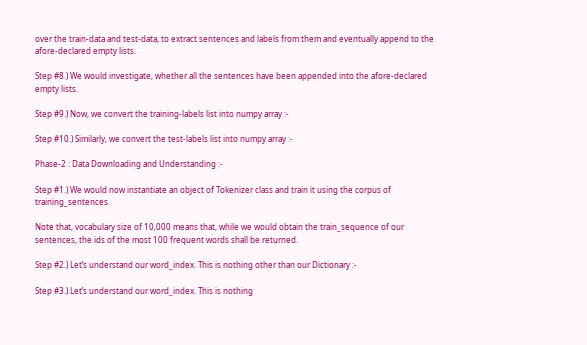over the train-data and test-data, to extract sentences and labels from them and eventually append to the afore-declared empty lists.

Step #8.) We would investigate, whether all the sentences have been appended into the afore-declared empty lists.

Step #9.) Now, we convert the training-labels list into numpy array :-

Step #10.) Similarly, we convert the test-labels list into numpy array :-

Phase-2 : Data Downloading and Understanding :-

Step #1.) We would now instantiate an object of Tokenizer class and train it using the corpus of training_sentences.

Note that, vocabulary size of 10,000 means that, while we would obtain the train_sequence of our sentences, the ids of the most 100 frequent words shall be returned.

Step #2.) Let’s understand our word_index. This is nothing other than our Dictionary :-

Step #3.) Let’s understand our word_index. This is nothing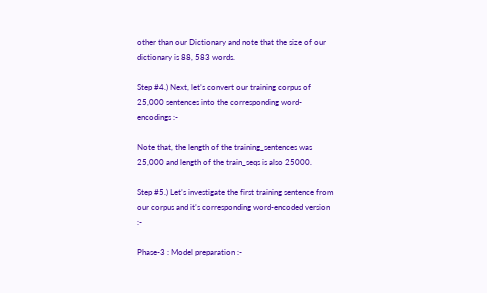other than our Dictionary and note that the size of our dictionary is 88, 583 words.

Step #4.) Next, let’s convert our training corpus of 25,000 sentences into the corresponding word-encodings :-

Note that, the length of the training_sentences was 25,000 and length of the train_seqs is also 25000.

Step #5.) Let’s investigate the first training sentence from our corpus and it’s corresponding word-encoded version :-

Phase-3 : Model preparation :-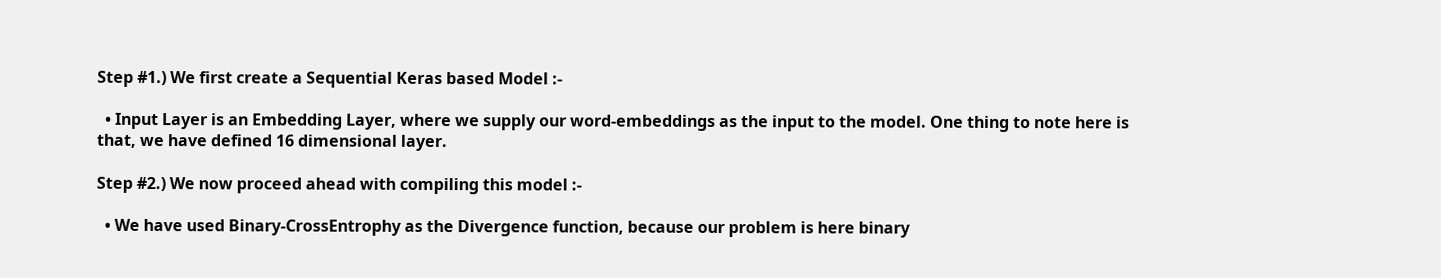Step #1.) We first create a Sequential Keras based Model :-

  • Input Layer is an Embedding Layer, where we supply our word-embeddings as the input to the model. One thing to note here is that, we have defined 16 dimensional layer.

Step #2.) We now proceed ahead with compiling this model :-

  • We have used Binary-CrossEntrophy as the Divergence function, because our problem is here binary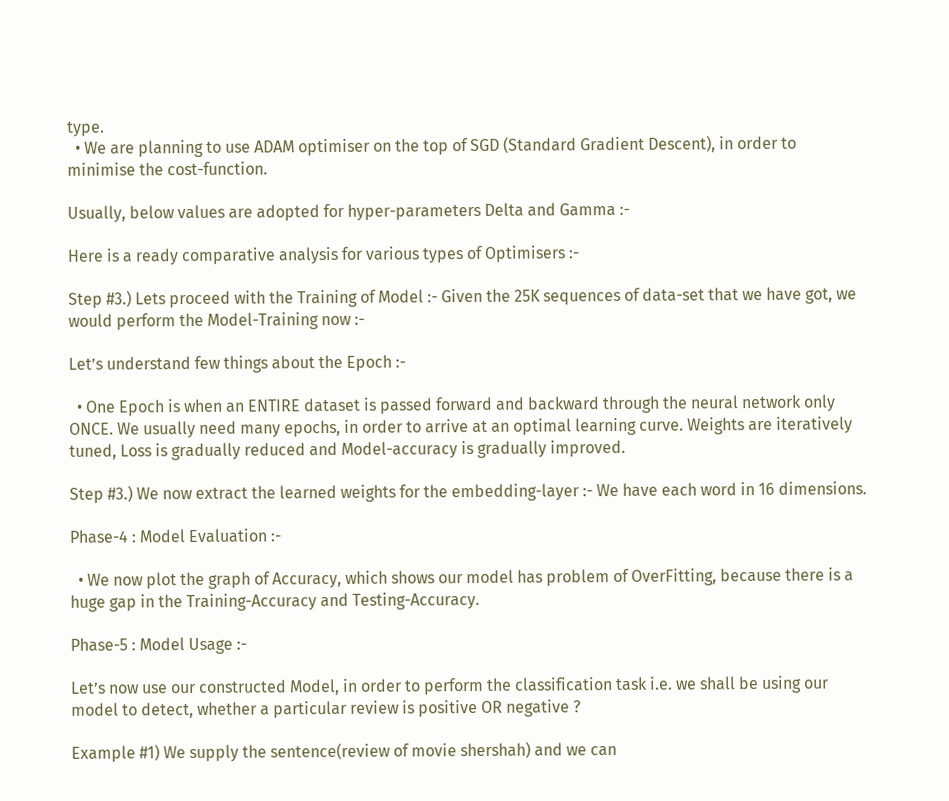type.
  • We are planning to use ADAM optimiser on the top of SGD (Standard Gradient Descent), in order to minimise the cost-function.

Usually, below values are adopted for hyper-parameters Delta and Gamma :-

Here is a ready comparative analysis for various types of Optimisers :-

Step #3.) Lets proceed with the Training of Model :- Given the 25K sequences of data-set that we have got, we would perform the Model-Training now :-

Let’s understand few things about the Epoch :-

  • One Epoch is when an ENTIRE dataset is passed forward and backward through the neural network only ONCE. We usually need many epochs, in order to arrive at an optimal learning curve. Weights are iteratively tuned, Loss is gradually reduced and Model-accuracy is gradually improved.

Step #3.) We now extract the learned weights for the embedding-layer :- We have each word in 16 dimensions.

Phase-4 : Model Evaluation :-

  • We now plot the graph of Accuracy, which shows our model has problem of OverFitting, because there is a huge gap in the Training-Accuracy and Testing-Accuracy.

Phase-5 : Model Usage :-

Let’s now use our constructed Model, in order to perform the classification task i.e. we shall be using our model to detect, whether a particular review is positive OR negative ?

Example #1) We supply the sentence(review of movie shershah) and we can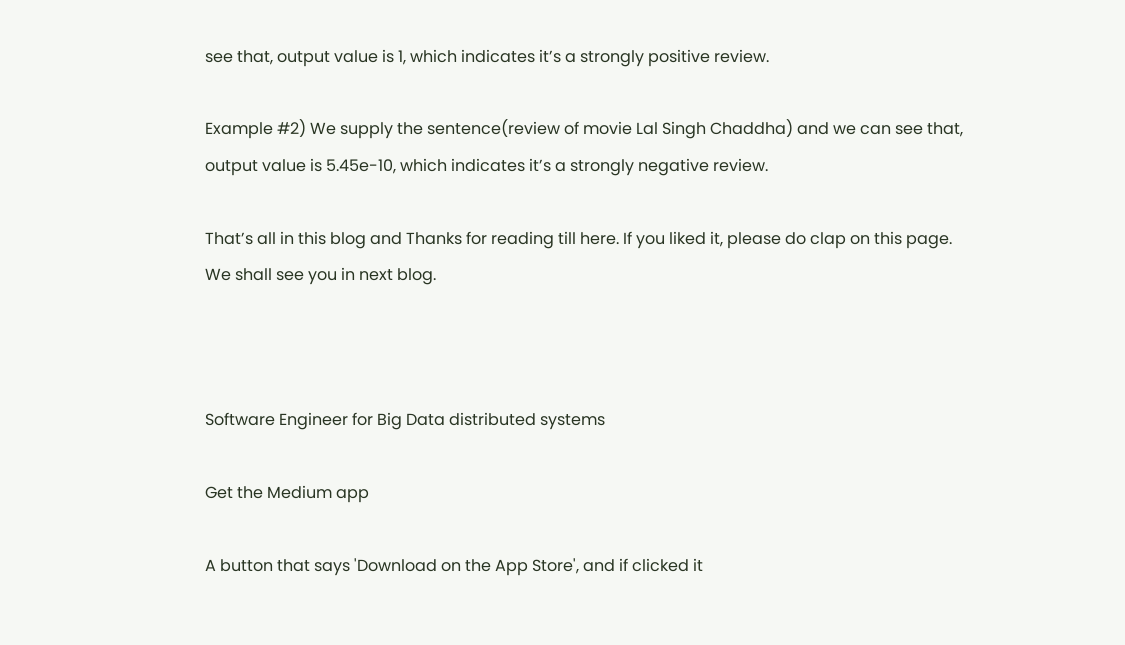see that, output value is 1, which indicates it’s a strongly positive review.

Example #2) We supply the sentence(review of movie Lal Singh Chaddha) and we can see that, output value is 5.45e-10, which indicates it’s a strongly negative review.

That’s all in this blog and Thanks for reading till here. If you liked it, please do clap on this page. We shall see you in next blog.



Software Engineer for Big Data distributed systems

Get the Medium app

A button that says 'Download on the App Store', and if clicked it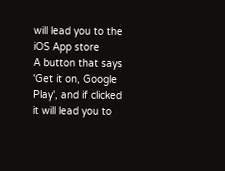will lead you to the iOS App store
A button that says 'Get it on, Google Play', and if clicked it will lead you to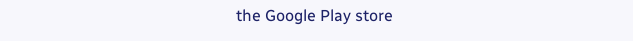the Google Play store